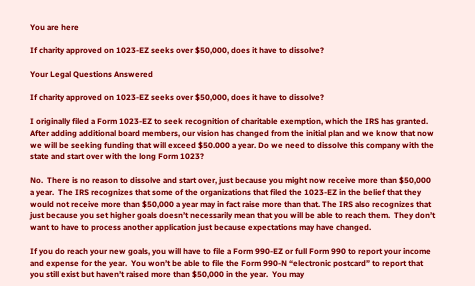You are here

If charity approved on 1023-EZ seeks over $50,000, does it have to dissolve?

Your Legal Questions Answered

If charity approved on 1023-EZ seeks over $50,000, does it have to dissolve?

I originally filed a Form 1023-EZ to seek recognition of charitable exemption, which the IRS has granted.  After adding additional board members, our vision has changed from the initial plan and we know that now we will be seeking funding that will exceed $50.000 a year. Do we need to dissolve this company with the state and start over with the long Form 1023?

No.  There is no reason to dissolve and start over, just because you might now receive more than $50,000 a year.  The IRS recognizes that some of the organizations that filed the 1023-EZ in the belief that they would not receive more than $50,000 a year may in fact raise more than that. The IRS also recognizes that just because you set higher goals doesn’t necessarily mean that you will be able to reach them.  They don’t want to have to process another application just because expectations may have changed.

If you do reach your new goals, you will have to file a Form 990-EZ or full Form 990 to report your income and expense for the year.  You won’t be able to file the Form 990-N “electronic postcard” to report that you still exist but haven’t raised more than $50,000 in the year.  You may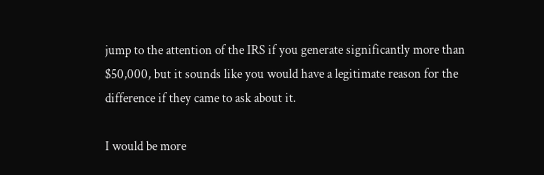jump to the attention of the IRS if you generate significantly more than $50,000, but it sounds like you would have a legitimate reason for the difference if they came to ask about it.

I would be more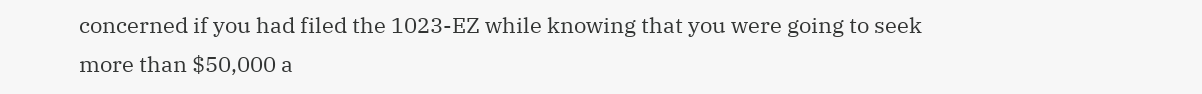concerned if you had filed the 1023-EZ while knowing that you were going to seek more than $50,000 a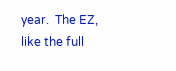year.  The EZ, like the full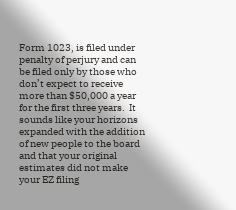Form 1023, is filed under penalty of perjury and can be filed only by those who don’t expect to receive more than $50,000 a year for the first three years.  It sounds like your horizons expanded with the addition of new people to the board and that your original estimates did not make your EZ filing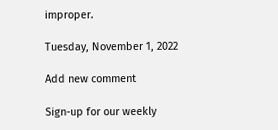improper.

Tuesday, November 1, 2022

Add new comment

Sign-up for our weekly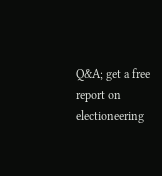Q&A; get a free report on electioneering